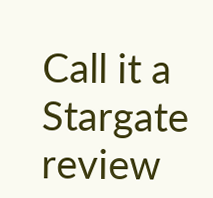Call it a Stargate review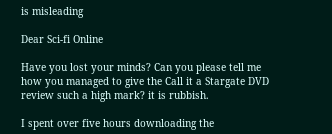is misleading

Dear Sci-fi Online

Have you lost your minds? Can you please tell me how you managed to give the Call it a Stargate DVD review such a high mark? it is rubbish.

I spent over five hours downloading the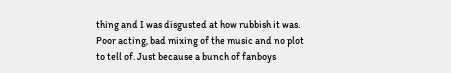thing and I was disgusted at how rubbish it was. Poor acting, bad mixing of the music and no plot to tell of. Just because a bunch of fanboys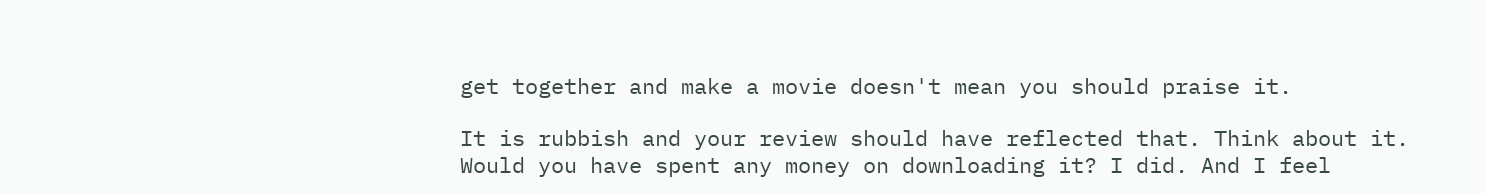get together and make a movie doesn't mean you should praise it.

It is rubbish and your review should have reflected that. Think about it. Would you have spent any money on downloading it? I did. And I feel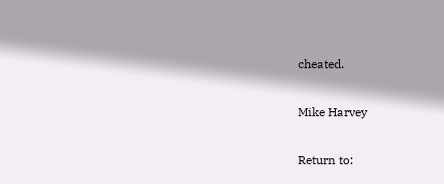cheated.

Mike Harvey

Return to: